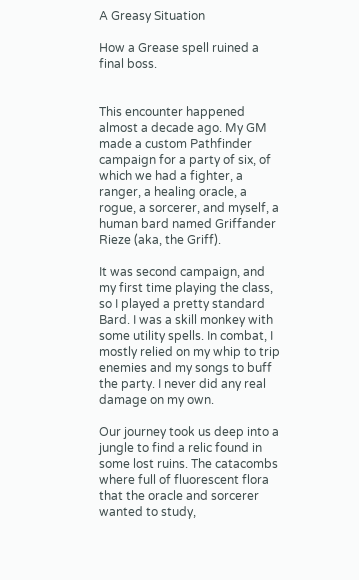A Greasy Situation

How a Grease spell ruined a final boss.


This encounter happened almost a decade ago. My GM made a custom Pathfinder campaign for a party of six, of which we had a fighter, a ranger, a healing oracle, a rogue, a sorcerer, and myself, a human bard named Griffander Rieze (aka, the Griff).

It was second campaign, and my first time playing the class, so I played a pretty standard Bard. I was a skill monkey with some utility spells. In combat, I mostly relied on my whip to trip enemies and my songs to buff the party. I never did any real damage on my own.

Our journey took us deep into a jungle to find a relic found in some lost ruins. The catacombs where full of fluorescent flora that the oracle and sorcerer wanted to study,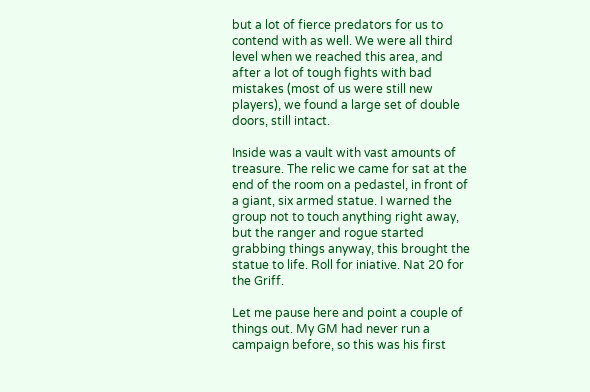but a lot of fierce predators for us to contend with as well. We were all third level when we reached this area, and after a lot of tough fights with bad mistakes (most of us were still new players), we found a large set of double doors, still intact.

Inside was a vault with vast amounts of treasure. The relic we came for sat at the end of the room on a pedastel, in front of a giant, six armed statue. I warned the group not to touch anything right away, but the ranger and rogue started grabbing things anyway, this brought the statue to life. Roll for iniative. Nat 20 for the Griff.

Let me pause here and point a couple of things out. My GM had never run a campaign before, so this was his first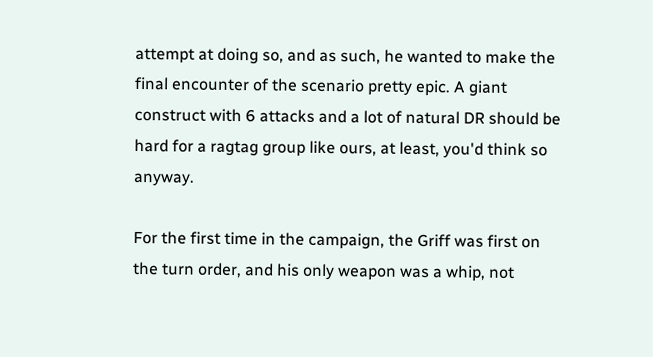attempt at doing so, and as such, he wanted to make the final encounter of the scenario pretty epic. A giant construct with 6 attacks and a lot of natural DR should be hard for a ragtag group like ours, at least, you'd think so anyway.

For the first time in the campaign, the Griff was first on the turn order, and his only weapon was a whip, not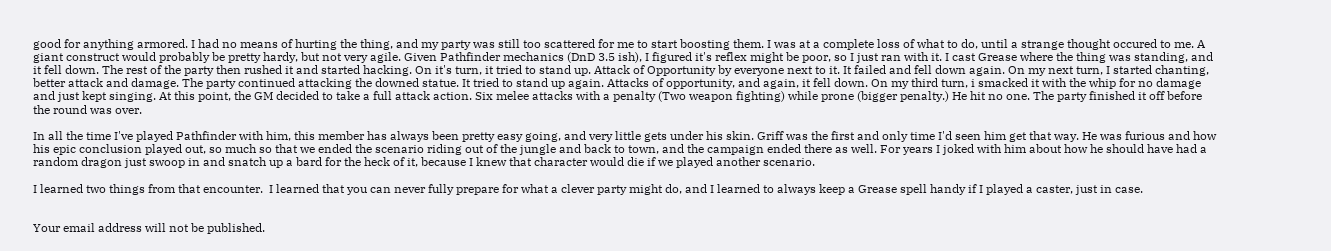good for anything armored. I had no means of hurting the thing, and my party was still too scattered for me to start boosting them. I was at a complete loss of what to do, until a strange thought occured to me. A giant construct would probably be pretty hardy, but not very agile. Given Pathfinder mechanics (DnD 3.5 ish), I figured it's reflex might be poor, so I just ran with it. I cast Grease where the thing was standing, and it fell down. The rest of the party then rushed it and started hacking. On it's turn, it tried to stand up. Attack of Opportunity by everyone next to it. It failed and fell down again. On my next turn, I started chanting, better attack and damage. The party continued attacking the downed statue. It tried to stand up again. Attacks of opportunity, and again, it fell down. On my third turn, i smacked it with the whip for no damage and just kept singing. At this point, the GM decided to take a full attack action. Six melee attacks with a penalty (Two weapon fighting) while prone (bigger penalty.) He hit no one. The party finished it off before the round was over.

In all the time I've played Pathfinder with him, this member has always been pretty easy going, and very little gets under his skin. Griff was the first and only time I'd seen him get that way. He was furious and how his epic conclusion played out, so much so that we ended the scenario riding out of the jungle and back to town, and the campaign ended there as well. For years I joked with him about how he should have had a random dragon just swoop in and snatch up a bard for the heck of it, because I knew that character would die if we played another scenario.

I learned two things from that encounter.  I learned that you can never fully prepare for what a clever party might do, and I learned to always keep a Grease spell handy if I played a caster, just in case.


Your email address will not be published.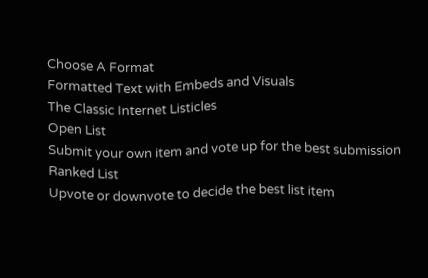Choose A Format
Formatted Text with Embeds and Visuals
The Classic Internet Listicles
Open List
Submit your own item and vote up for the best submission
Ranked List
Upvote or downvote to decide the best list item